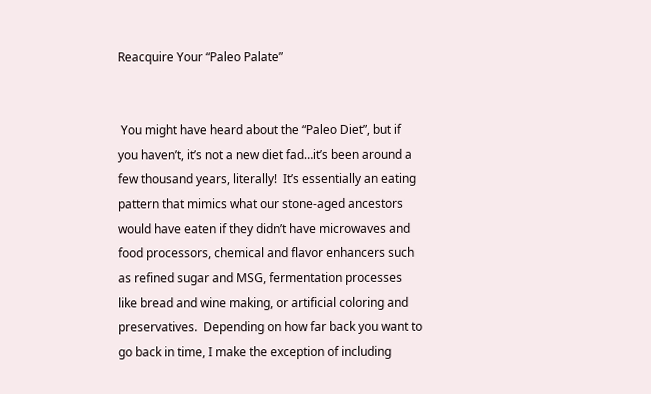Reacquire Your “Paleo Palate”


 You might have heard about the “Paleo Diet”, but if you haven’t, it’s not a new diet fad…it’s been around a few thousand years, literally!  It’s essentially an eating pattern that mimics what our stone-aged ancestors would have eaten if they didn’t have microwaves and food processors, chemical and flavor enhancers such as refined sugar and MSG, fermentation processes like bread and wine making, or artificial coloring and preservatives.  Depending on how far back you want to go back in time, I make the exception of including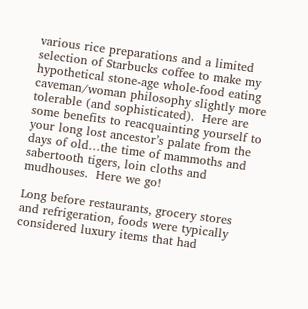various rice preparations and a limited selection of Starbucks coffee to make my hypothetical stone-age whole-food eating caveman/woman philosophy slightly more tolerable (and sophisticated).  Here are some benefits to reacquainting yourself to your long lost ancestor’s palate from the days of old…the time of mammoths and sabertooth tigers, loin cloths and mudhouses.  Here we go!

Long before restaurants, grocery stores and refrigeration, foods were typically considered luxury items that had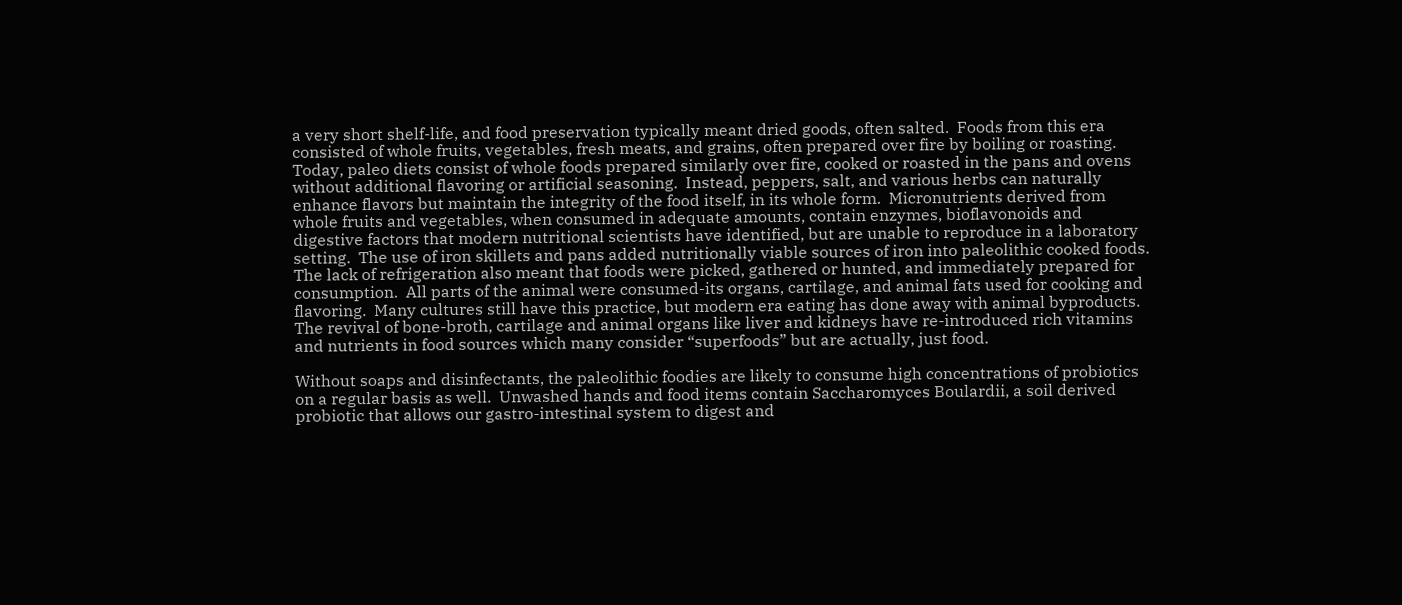a very short shelf-life, and food preservation typically meant dried goods, often salted.  Foods from this era consisted of whole fruits, vegetables, fresh meats, and grains, often prepared over fire by boiling or roasting.  Today, paleo diets consist of whole foods prepared similarly over fire, cooked or roasted in the pans and ovens without additional flavoring or artificial seasoning.  Instead, peppers, salt, and various herbs can naturally enhance flavors but maintain the integrity of the food itself, in its whole form.  Micronutrients derived from whole fruits and vegetables, when consumed in adequate amounts, contain enzymes, bioflavonoids and digestive factors that modern nutritional scientists have identified, but are unable to reproduce in a laboratory setting.  The use of iron skillets and pans added nutritionally viable sources of iron into paleolithic cooked foods.  The lack of refrigeration also meant that foods were picked, gathered or hunted, and immediately prepared for consumption.  All parts of the animal were consumed-its organs, cartilage, and animal fats used for cooking and flavoring.  Many cultures still have this practice, but modern era eating has done away with animal byproducts.  The revival of bone-broth, cartilage and animal organs like liver and kidneys have re-introduced rich vitamins and nutrients in food sources which many consider “superfoods” but are actually, just food.

Without soaps and disinfectants, the paleolithic foodies are likely to consume high concentrations of probiotics on a regular basis as well.  Unwashed hands and food items contain Saccharomyces Boulardii, a soil derived probiotic that allows our gastro-intestinal system to digest and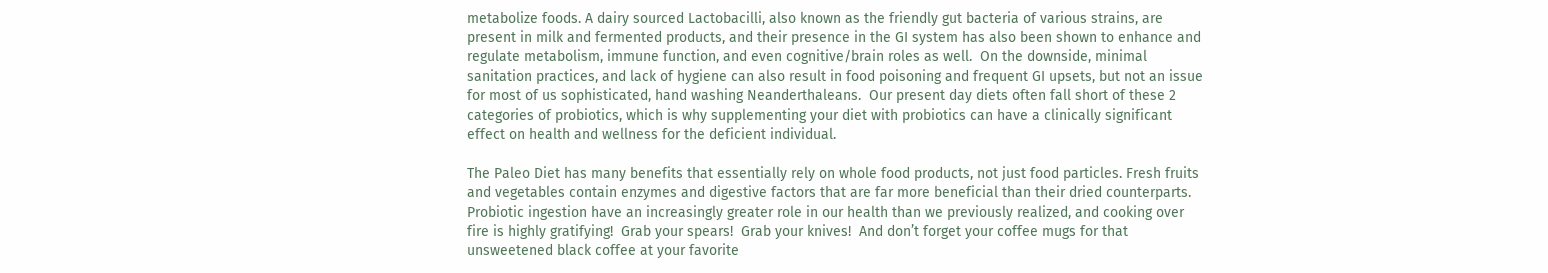metabolize foods. A dairy sourced Lactobacilli, also known as the friendly gut bacteria of various strains, are present in milk and fermented products, and their presence in the GI system has also been shown to enhance and regulate metabolism, immune function, and even cognitive/brain roles as well.  On the downside, minimal sanitation practices, and lack of hygiene can also result in food poisoning and frequent GI upsets, but not an issue for most of us sophisticated, hand washing Neanderthaleans.  Our present day diets often fall short of these 2 categories of probiotics, which is why supplementing your diet with probiotics can have a clinically significant effect on health and wellness for the deficient individual.

The Paleo Diet has many benefits that essentially rely on whole food products, not just food particles. Fresh fruits and vegetables contain enzymes and digestive factors that are far more beneficial than their dried counterparts.  Probiotic ingestion have an increasingly greater role in our health than we previously realized, and cooking over fire is highly gratifying!  Grab your spears!  Grab your knives!  And don’t forget your coffee mugs for that unsweetened black coffee at your favorite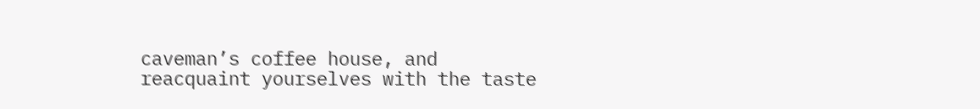caveman’s coffee house, and reacquaint yourselves with the taste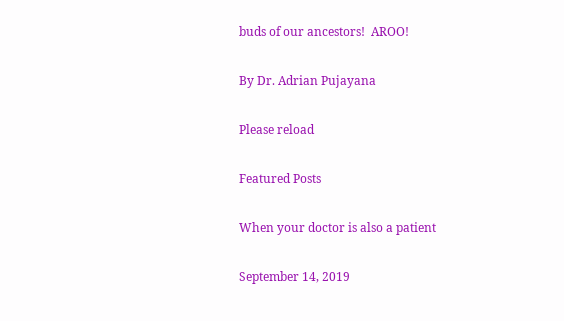buds of our ancestors!  AROO!

By Dr. Adrian Pujayana

Please reload

Featured Posts

When your doctor is also a patient

September 14, 2019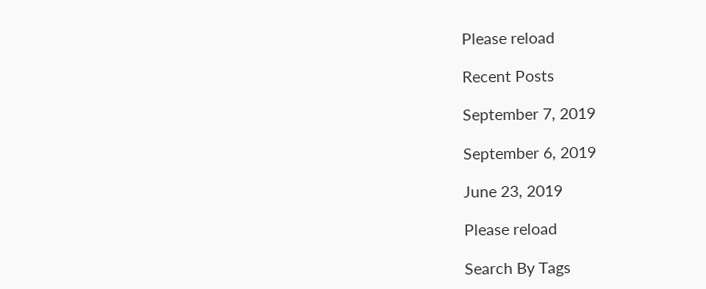Please reload

Recent Posts

September 7, 2019

September 6, 2019

June 23, 2019

Please reload

Search By Tags